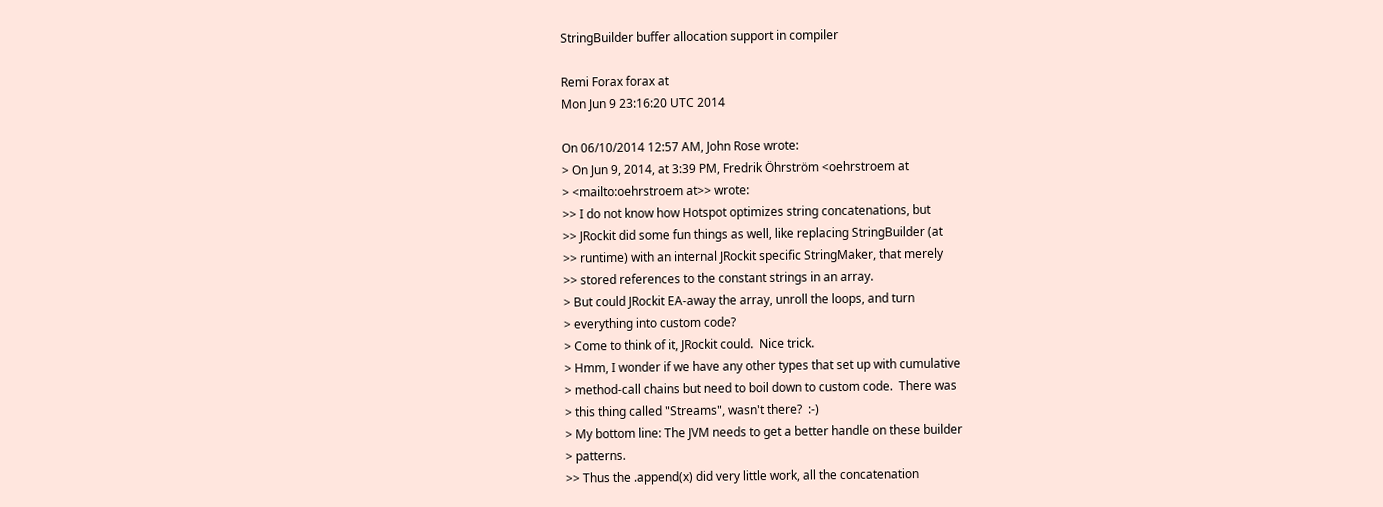StringBuilder buffer allocation support in compiler

Remi Forax forax at
Mon Jun 9 23:16:20 UTC 2014

On 06/10/2014 12:57 AM, John Rose wrote:
> On Jun 9, 2014, at 3:39 PM, Fredrik Öhrström <oehrstroem at
> <mailto:oehrstroem at>> wrote:
>> I do not know how Hotspot optimizes string concatenations, but
>> JRockit did some fun things as well, like replacing StringBuilder (at
>> runtime) with an internal JRockit specific StringMaker, that merely
>> stored references to the constant strings in an array.
> But could JRockit EA-away the array, unroll the loops, and turn
> everything into custom code?
> Come to think of it, JRockit could.  Nice trick.
> Hmm, I wonder if we have any other types that set up with cumulative
> method-call chains but need to boil down to custom code.  There was
> this thing called "Streams", wasn't there?  :-)
> My bottom line: The JVM needs to get a better handle on these builder
> patterns.
>> Thus the .append(x) did very little work, all the concatenation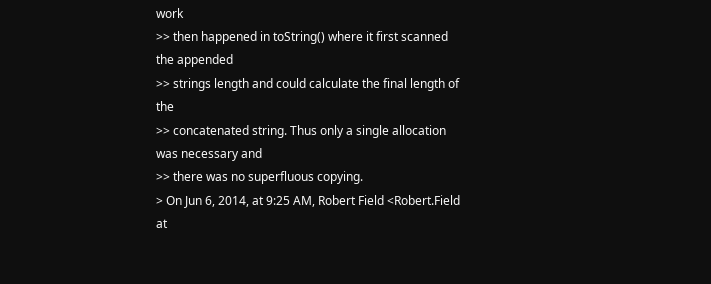work
>> then happened in toString() where it first scanned the appended
>> strings length and could calculate the final length of the
>> concatenated string. Thus only a single allocation was necessary and
>> there was no superfluous copying.
> On Jun 6, 2014, at 9:25 AM, Robert Field <Robert.Field at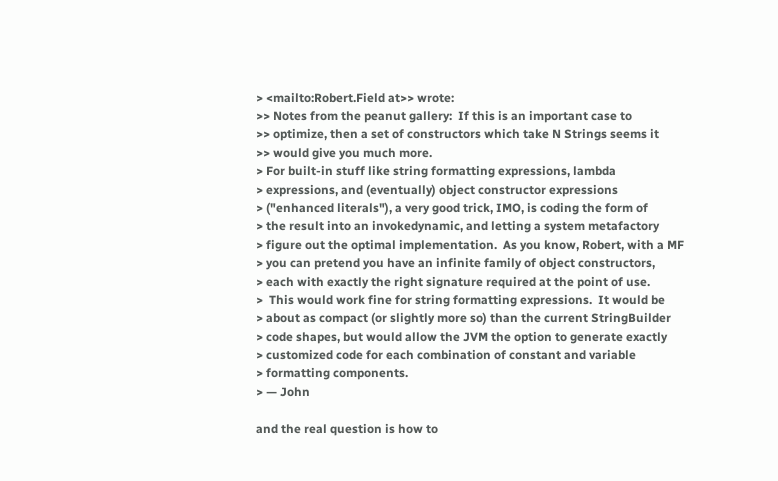> <mailto:Robert.Field at>> wrote:
>> Notes from the peanut gallery:  If this is an important case to
>> optimize, then a set of constructors which take N Strings seems it
>> would give you much more.
> For built-in stuff like string formatting expressions, lambda
> expressions, and (eventually) object constructor expressions
> ("enhanced literals"), a very good trick, IMO, is coding the form of
> the result into an invokedynamic, and letting a system metafactory
> figure out the optimal implementation.  As you know, Robert, with a MF
> you can pretend you have an infinite family of object constructors,
> each with exactly the right signature required at the point of use.
>  This would work fine for string formatting expressions.  It would be
> about as compact (or slightly more so) than the current StringBuilder
> code shapes, but would allow the JVM the option to generate exactly
> customized code for each combination of constant and variable
> formatting components.
> — John

and the real question is how to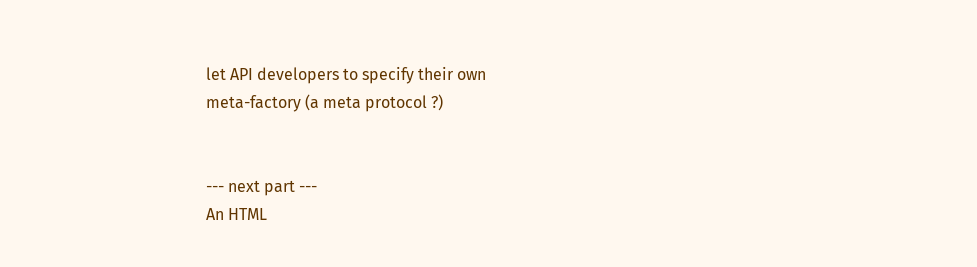let API developers to specify their own
meta-factory (a meta protocol ?)


--- next part ---
An HTML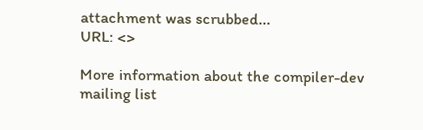attachment was scrubbed...
URL: <>

More information about the compiler-dev mailing list